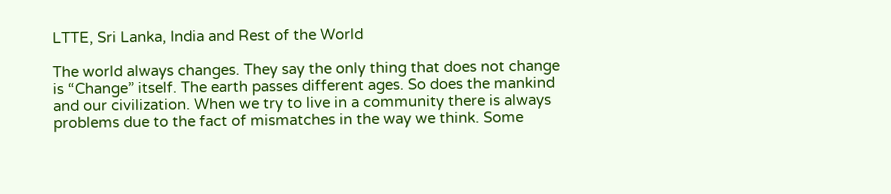LTTE, Sri Lanka, India and Rest of the World

The world always changes. They say the only thing that does not change is “Change” itself. The earth passes different ages. So does the mankind and our civilization. When we try to live in a community there is always problems due to the fact of mismatches in the way we think. Some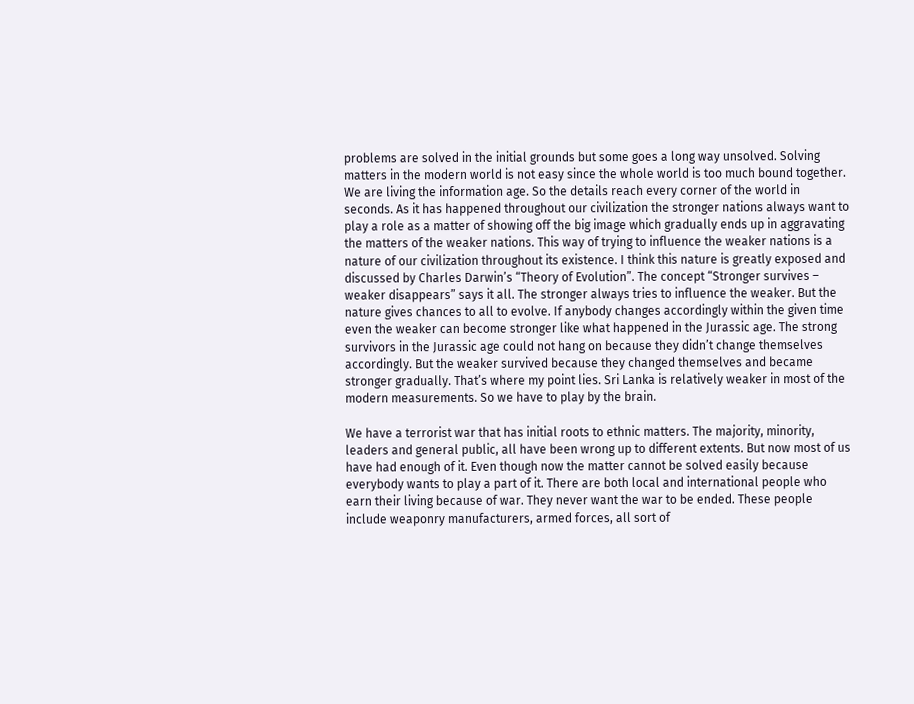problems are solved in the initial grounds but some goes a long way unsolved. Solving matters in the modern world is not easy since the whole world is too much bound together. We are living the information age. So the details reach every corner of the world in seconds. As it has happened throughout our civilization the stronger nations always want to play a role as a matter of showing off the big image which gradually ends up in aggravating the matters of the weaker nations. This way of trying to influence the weaker nations is a nature of our civilization throughout its existence. I think this nature is greatly exposed and discussed by Charles Darwin’s “Theory of Evolution”. The concept “Stronger survives – weaker disappears” says it all. The stronger always tries to influence the weaker. But the nature gives chances to all to evolve. If anybody changes accordingly within the given time even the weaker can become stronger like what happened in the Jurassic age. The strong survivors in the Jurassic age could not hang on because they didn’t change themselves accordingly. But the weaker survived because they changed themselves and became stronger gradually. That’s where my point lies. Sri Lanka is relatively weaker in most of the modern measurements. So we have to play by the brain.

We have a terrorist war that has initial roots to ethnic matters. The majority, minority, leaders and general public, all have been wrong up to different extents. But now most of us have had enough of it. Even though now the matter cannot be solved easily because everybody wants to play a part of it. There are both local and international people who earn their living because of war. They never want the war to be ended. These people include weaponry manufacturers, armed forces, all sort of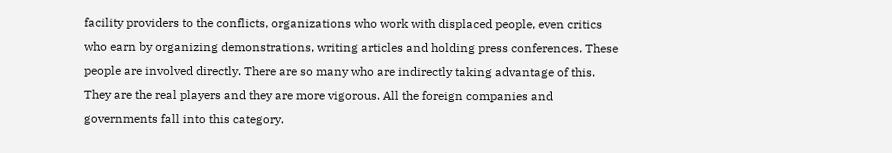facility providers to the conflicts, organizations who work with displaced people, even critics who earn by organizing demonstrations, writing articles and holding press conferences. These people are involved directly. There are so many who are indirectly taking advantage of this. They are the real players and they are more vigorous. All the foreign companies and governments fall into this category.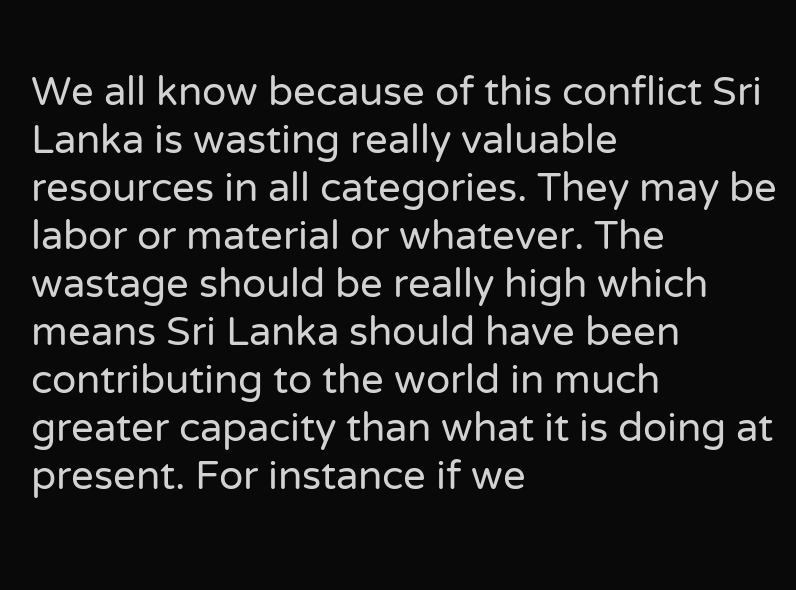We all know because of this conflict Sri Lanka is wasting really valuable resources in all categories. They may be labor or material or whatever. The wastage should be really high which means Sri Lanka should have been contributing to the world in much greater capacity than what it is doing at present. For instance if we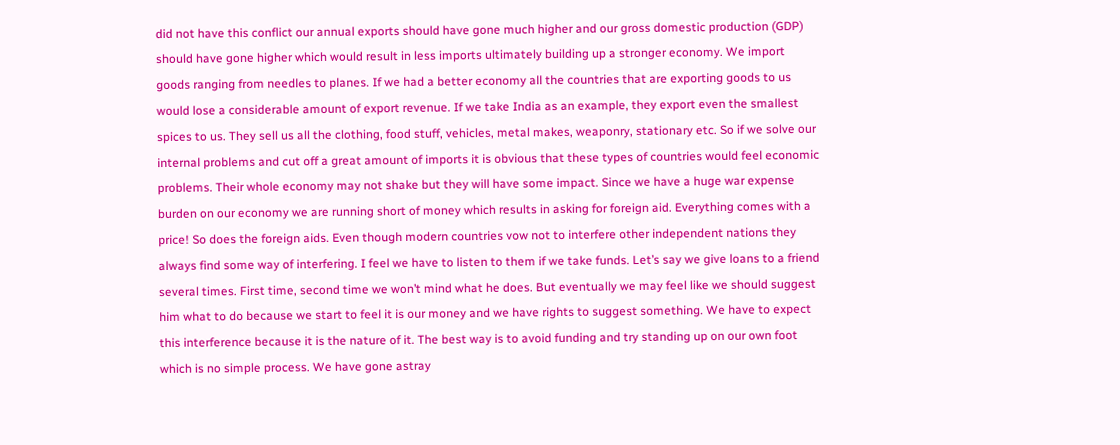did not have this conflict our annual exports should have gone much higher and our gross domestic production (GDP) should have gone higher which would result in less imports ultimately building up a stronger economy. We import goods ranging from needles to planes. If we had a better economy all the countries that are exporting goods to us would lose a considerable amount of export revenue. If we take India as an example, they export even the smallest spices to us. They sell us all the clothing, food stuff, vehicles, metal makes, weaponry, stationary etc. So if we solve our internal problems and cut off a great amount of imports it is obvious that these types of countries would feel economic problems. Their whole economy may not shake but they will have some impact. Since we have a huge war expense burden on our economy we are running short of money which results in asking for foreign aid. Everything comes with a price! So does the foreign aids. Even though modern countries vow not to interfere other independent nations they always find some way of interfering. I feel we have to listen to them if we take funds. Let’s say we give loans to a friend several times. First time, second time we won’t mind what he does. But eventually we may feel like we should suggest him what to do because we start to feel it is our money and we have rights to suggest something. We have to expect this interference because it is the nature of it. The best way is to avoid funding and try standing up on our own foot which is no simple process. We have gone astray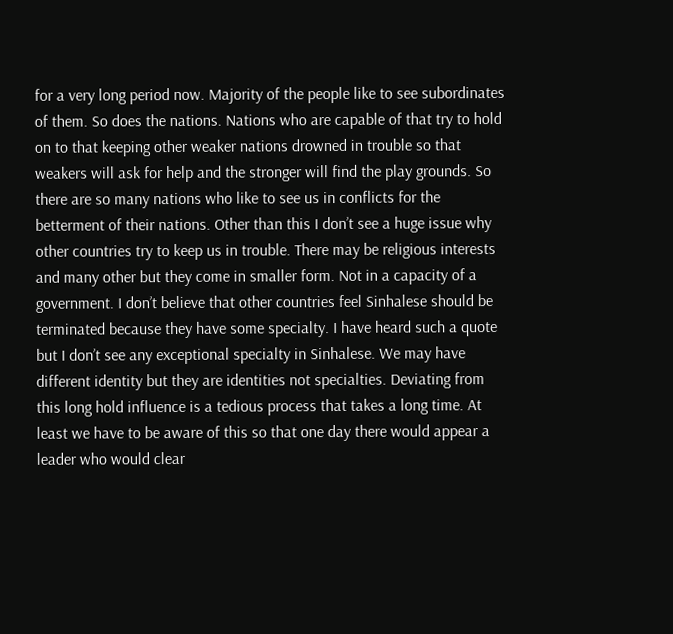for a very long period now. Majority of the people like to see subordinates of them. So does the nations. Nations who are capable of that try to hold on to that keeping other weaker nations drowned in trouble so that weakers will ask for help and the stronger will find the play grounds. So there are so many nations who like to see us in conflicts for the betterment of their nations. Other than this I don’t see a huge issue why other countries try to keep us in trouble. There may be religious interests and many other but they come in smaller form. Not in a capacity of a government. I don’t believe that other countries feel Sinhalese should be terminated because they have some specialty. I have heard such a quote but I don’t see any exceptional specialty in Sinhalese. We may have different identity but they are identities not specialties. Deviating from this long hold influence is a tedious process that takes a long time. At least we have to be aware of this so that one day there would appear a leader who would clear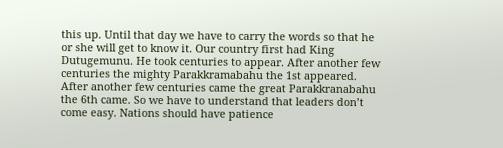this up. Until that day we have to carry the words so that he or she will get to know it. Our country first had King Dutugemunu. He took centuries to appear. After another few centuries the mighty Parakkramabahu the 1st appeared. After another few centuries came the great Parakkranabahu the 6th came. So we have to understand that leaders don’t come easy. Nations should have patience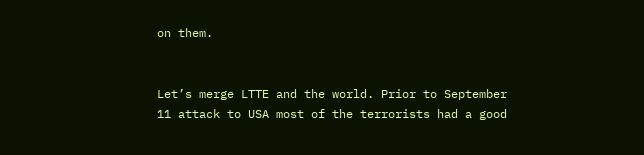on them.


Let’s merge LTTE and the world. Prior to September 11 attack to USA most of the terrorists had a good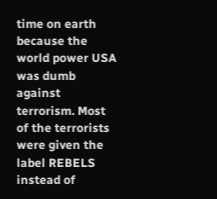time on earth because the world power USA was dumb against terrorism. Most of the terrorists were given the label REBELS instead of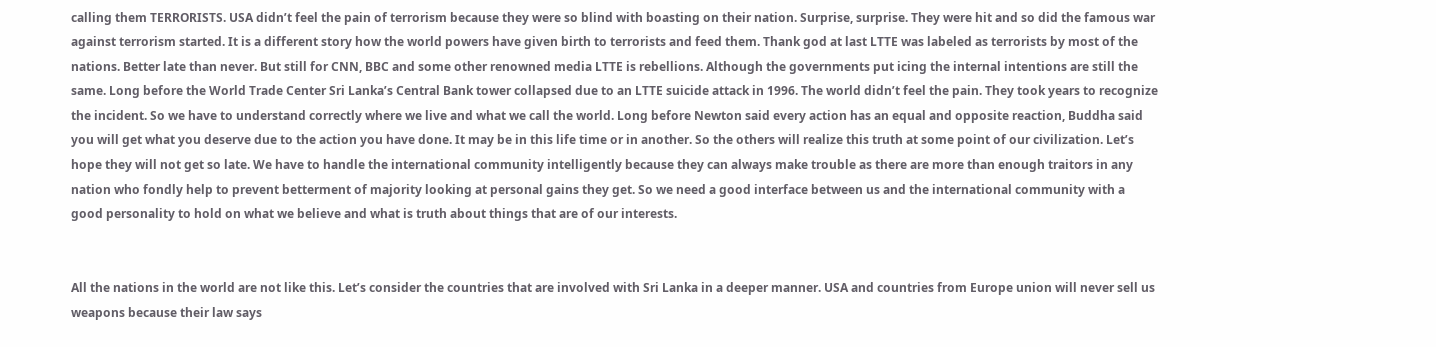calling them TERRORISTS. USA didn’t feel the pain of terrorism because they were so blind with boasting on their nation. Surprise, surprise. They were hit and so did the famous war against terrorism started. It is a different story how the world powers have given birth to terrorists and feed them. Thank god at last LTTE was labeled as terrorists by most of the nations. Better late than never. But still for CNN, BBC and some other renowned media LTTE is rebellions. Although the governments put icing the internal intentions are still the same. Long before the World Trade Center Sri Lanka’s Central Bank tower collapsed due to an LTTE suicide attack in 1996. The world didn’t feel the pain. They took years to recognize the incident. So we have to understand correctly where we live and what we call the world. Long before Newton said every action has an equal and opposite reaction, Buddha said you will get what you deserve due to the action you have done. It may be in this life time or in another. So the others will realize this truth at some point of our civilization. Let’s hope they will not get so late. We have to handle the international community intelligently because they can always make trouble as there are more than enough traitors in any nation who fondly help to prevent betterment of majority looking at personal gains they get. So we need a good interface between us and the international community with a good personality to hold on what we believe and what is truth about things that are of our interests.


All the nations in the world are not like this. Let’s consider the countries that are involved with Sri Lanka in a deeper manner. USA and countries from Europe union will never sell us weapons because their law says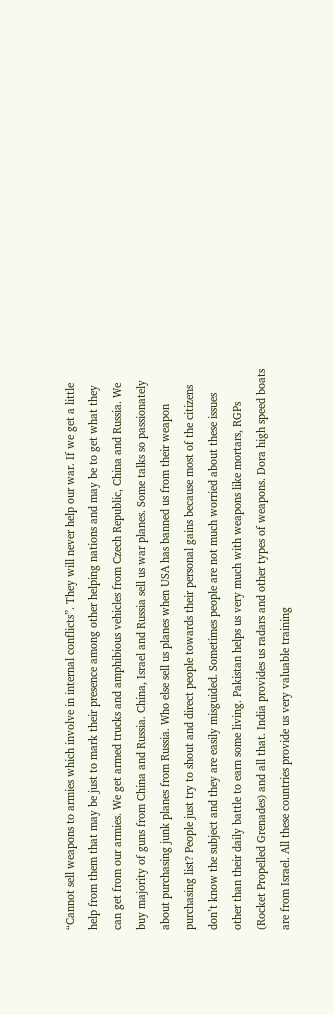“Cannot sell weapons to armies which involve in internal conflicts”. They will never help our war. If we get a little help from them that may be just to mark their presence among other helping nations and may be to get what they can get from our armies. We get armed trucks and amphibious vehicles from Czech Republic, China and Russia. We buy majority of guns from China and Russia. China, Israel and Russia sell us war planes. Some talks so passionately about purchasing junk planes from Russia. Who else sell us planes when USA has banned us from their weapon purchasing list? People just try to shout and direct people towards their personal gains because most of the citizens don’t know the subject and they are easily misguided. Sometimes people are not much worried about these issues other than their daily battle to earn some living. Pakistan helps us very much with weapons like mortars, RGPs (Rocket Propelled Grenades) and all that. India provides us radars and other types of weapons. Dora high speed boats are from Israel. All these countries provide us very valuable training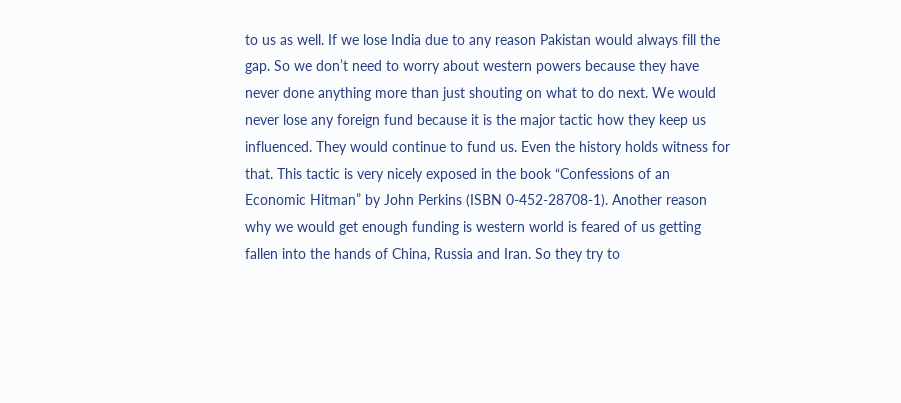to us as well. If we lose India due to any reason Pakistan would always fill the gap. So we don’t need to worry about western powers because they have never done anything more than just shouting on what to do next. We would never lose any foreign fund because it is the major tactic how they keep us influenced. They would continue to fund us. Even the history holds witness for that. This tactic is very nicely exposed in the book “Confessions of an Economic Hitman” by John Perkins (ISBN 0-452-28708-1). Another reason why we would get enough funding is western world is feared of us getting fallen into the hands of China, Russia and Iran. So they try to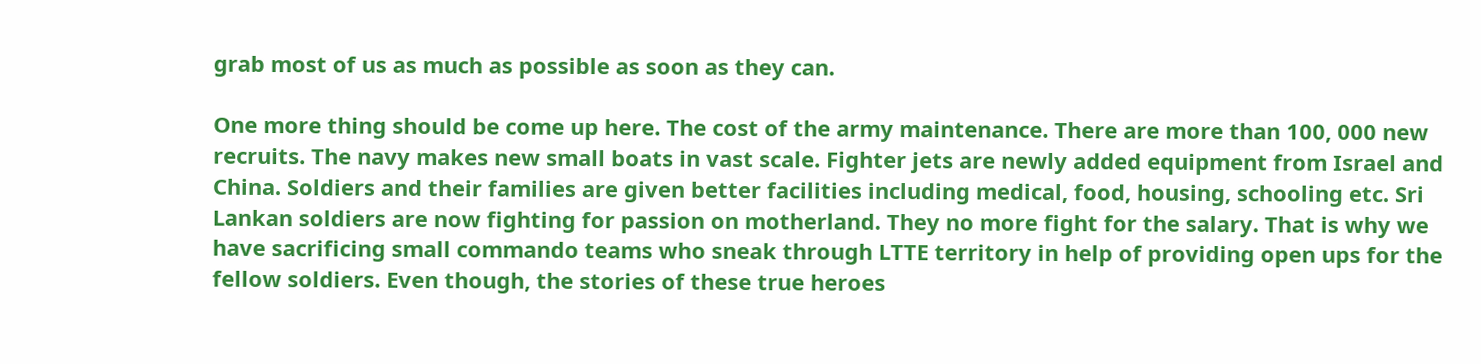grab most of us as much as possible as soon as they can.

One more thing should be come up here. The cost of the army maintenance. There are more than 100, 000 new recruits. The navy makes new small boats in vast scale. Fighter jets are newly added equipment from Israel and China. Soldiers and their families are given better facilities including medical, food, housing, schooling etc. Sri Lankan soldiers are now fighting for passion on motherland. They no more fight for the salary. That is why we have sacrificing small commando teams who sneak through LTTE territory in help of providing open ups for the fellow soldiers. Even though, the stories of these true heroes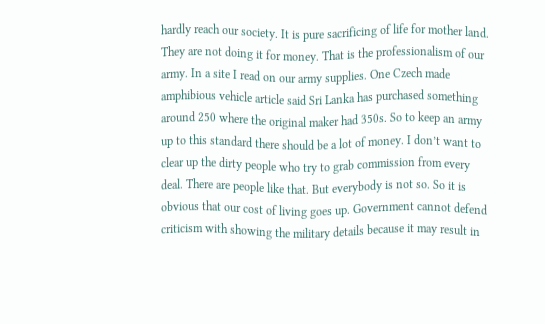hardly reach our society. It is pure sacrificing of life for mother land. They are not doing it for money. That is the professionalism of our army. In a site I read on our army supplies. One Czech made amphibious vehicle article said Sri Lanka has purchased something around 250 where the original maker had 350s. So to keep an army up to this standard there should be a lot of money. I don’t want to clear up the dirty people who try to grab commission from every deal. There are people like that. But everybody is not so. So it is obvious that our cost of living goes up. Government cannot defend criticism with showing the military details because it may result in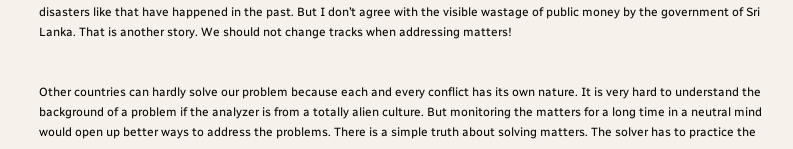disasters like that have happened in the past. But I don’t agree with the visible wastage of public money by the government of Sri Lanka. That is another story. We should not change tracks when addressing matters!


Other countries can hardly solve our problem because each and every conflict has its own nature. It is very hard to understand the background of a problem if the analyzer is from a totally alien culture. But monitoring the matters for a long time in a neutral mind would open up better ways to address the problems. There is a simple truth about solving matters. The solver has to practice the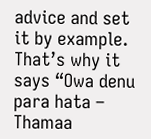advice and set it by example. That’s why it says “Owa denu para hata – Thamaa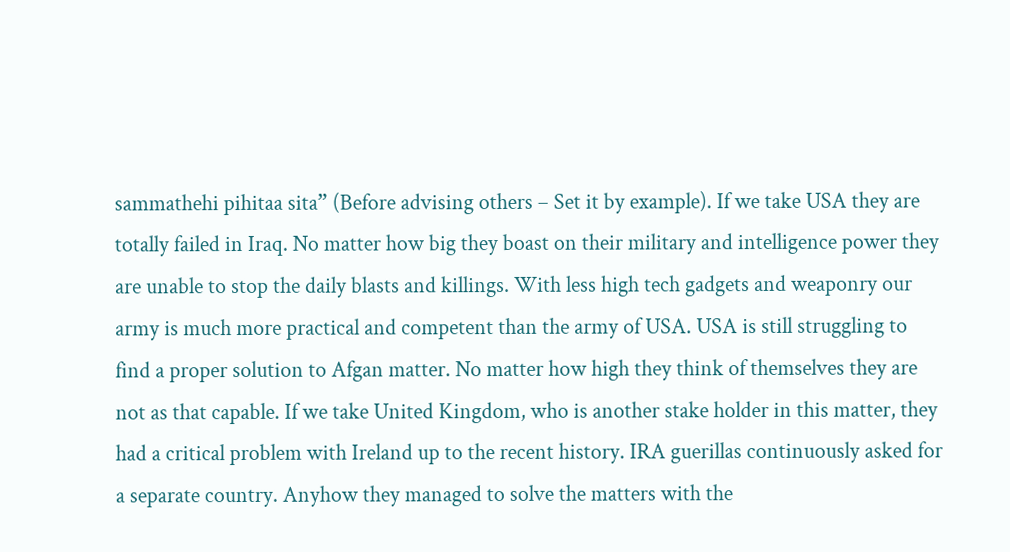sammathehi pihitaa sita” (Before advising others – Set it by example). If we take USA they are totally failed in Iraq. No matter how big they boast on their military and intelligence power they are unable to stop the daily blasts and killings. With less high tech gadgets and weaponry our army is much more practical and competent than the army of USA. USA is still struggling to find a proper solution to Afgan matter. No matter how high they think of themselves they are not as that capable. If we take United Kingdom, who is another stake holder in this matter, they had a critical problem with Ireland up to the recent history. IRA guerillas continuously asked for a separate country. Anyhow they managed to solve the matters with the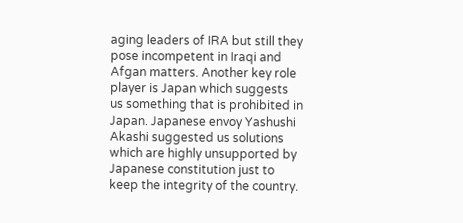aging leaders of IRA but still they pose incompetent in Iraqi and Afgan matters. Another key role player is Japan which suggests us something that is prohibited in Japan. Japanese envoy Yashushi Akashi suggested us solutions which are highly unsupported by Japanese constitution just to keep the integrity of the country.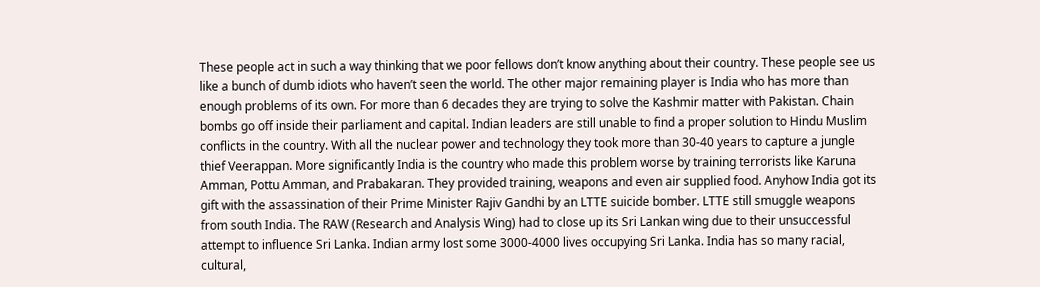These people act in such a way thinking that we poor fellows don’t know anything about their country. These people see us like a bunch of dumb idiots who haven’t seen the world. The other major remaining player is India who has more than enough problems of its own. For more than 6 decades they are trying to solve the Kashmir matter with Pakistan. Chain bombs go off inside their parliament and capital. Indian leaders are still unable to find a proper solution to Hindu Muslim conflicts in the country. With all the nuclear power and technology they took more than 30-40 years to capture a jungle thief Veerappan. More significantly India is the country who made this problem worse by training terrorists like Karuna Amman, Pottu Amman, and Prabakaran. They provided training, weapons and even air supplied food. Anyhow India got its gift with the assassination of their Prime Minister Rajiv Gandhi by an LTTE suicide bomber. LTTE still smuggle weapons from south India. The RAW (Research and Analysis Wing) had to close up its Sri Lankan wing due to their unsuccessful attempt to influence Sri Lanka. Indian army lost some 3000-4000 lives occupying Sri Lanka. India has so many racial, cultural,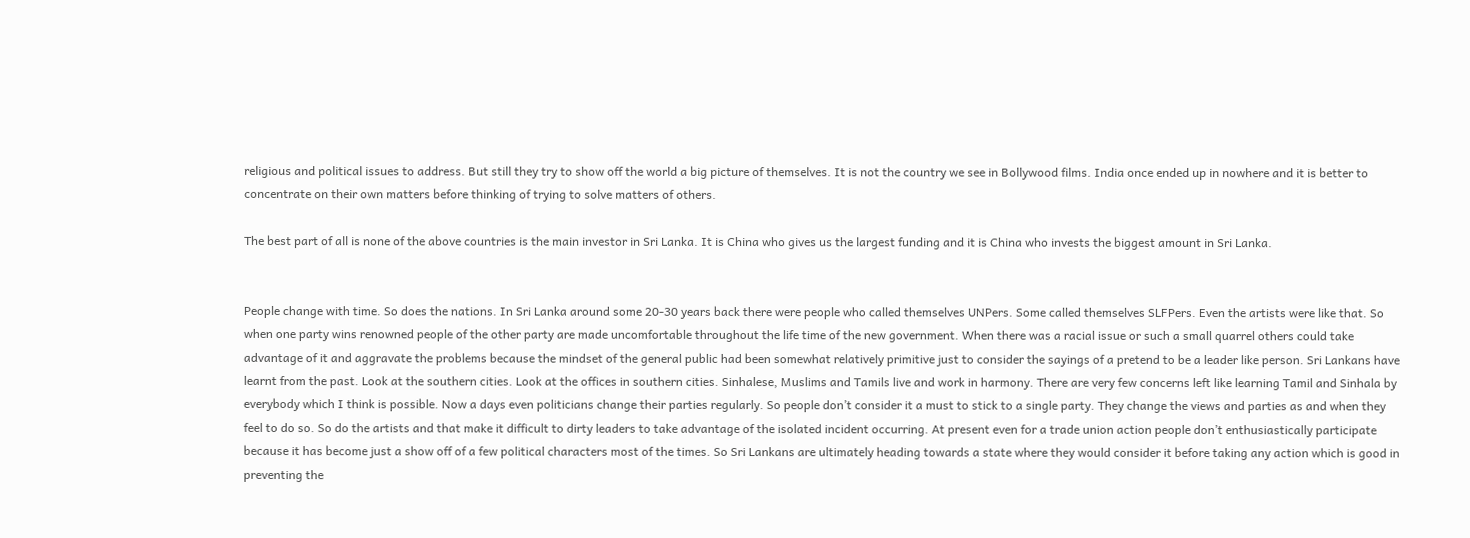religious and political issues to address. But still they try to show off the world a big picture of themselves. It is not the country we see in Bollywood films. India once ended up in nowhere and it is better to concentrate on their own matters before thinking of trying to solve matters of others.

The best part of all is none of the above countries is the main investor in Sri Lanka. It is China who gives us the largest funding and it is China who invests the biggest amount in Sri Lanka.


People change with time. So does the nations. In Sri Lanka around some 20-30 years back there were people who called themselves UNPers. Some called themselves SLFPers. Even the artists were like that. So when one party wins renowned people of the other party are made uncomfortable throughout the life time of the new government. When there was a racial issue or such a small quarrel others could take advantage of it and aggravate the problems because the mindset of the general public had been somewhat relatively primitive just to consider the sayings of a pretend to be a leader like person. Sri Lankans have learnt from the past. Look at the southern cities. Look at the offices in southern cities. Sinhalese, Muslims and Tamils live and work in harmony. There are very few concerns left like learning Tamil and Sinhala by everybody which I think is possible. Now a days even politicians change their parties regularly. So people don’t consider it a must to stick to a single party. They change the views and parties as and when they feel to do so. So do the artists and that make it difficult to dirty leaders to take advantage of the isolated incident occurring. At present even for a trade union action people don’t enthusiastically participate because it has become just a show off of a few political characters most of the times. So Sri Lankans are ultimately heading towards a state where they would consider it before taking any action which is good in preventing the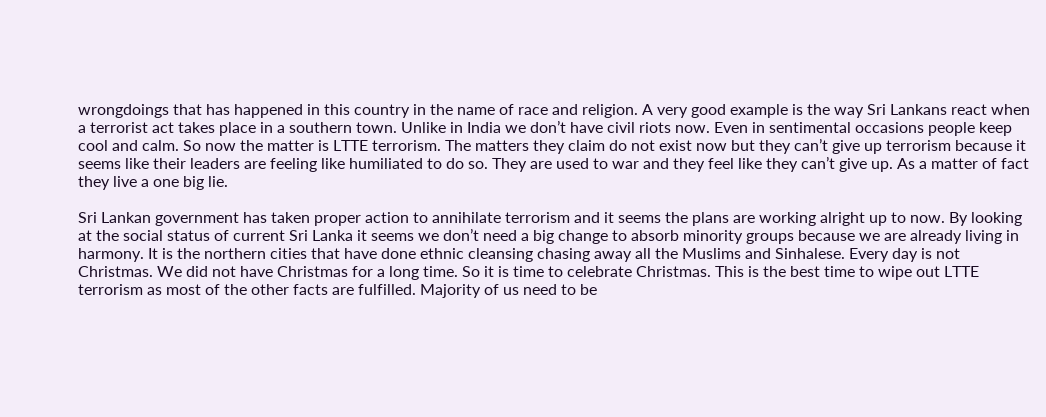wrongdoings that has happened in this country in the name of race and religion. A very good example is the way Sri Lankans react when a terrorist act takes place in a southern town. Unlike in India we don’t have civil riots now. Even in sentimental occasions people keep cool and calm. So now the matter is LTTE terrorism. The matters they claim do not exist now but they can’t give up terrorism because it seems like their leaders are feeling like humiliated to do so. They are used to war and they feel like they can’t give up. As a matter of fact they live a one big lie.

Sri Lankan government has taken proper action to annihilate terrorism and it seems the plans are working alright up to now. By looking at the social status of current Sri Lanka it seems we don’t need a big change to absorb minority groups because we are already living in harmony. It is the northern cities that have done ethnic cleansing chasing away all the Muslims and Sinhalese. Every day is not Christmas. We did not have Christmas for a long time. So it is time to celebrate Christmas. This is the best time to wipe out LTTE terrorism as most of the other facts are fulfilled. Majority of us need to be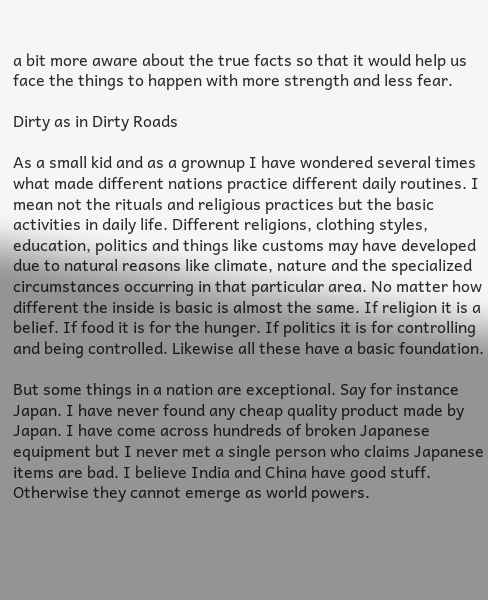a bit more aware about the true facts so that it would help us face the things to happen with more strength and less fear.

Dirty as in Dirty Roads

As a small kid and as a grownup I have wondered several times what made different nations practice different daily routines. I mean not the rituals and religious practices but the basic activities in daily life. Different religions, clothing styles, education, politics and things like customs may have developed due to natural reasons like climate, nature and the specialized circumstances occurring in that particular area. No matter how different the inside is basic is almost the same. If religion it is a belief. If food it is for the hunger. If politics it is for controlling and being controlled. Likewise all these have a basic foundation.

But some things in a nation are exceptional. Say for instance Japan. I have never found any cheap quality product made by Japan. I have come across hundreds of broken Japanese equipment but I never met a single person who claims Japanese items are bad. I believe India and China have good stuff. Otherwise they cannot emerge as world powers.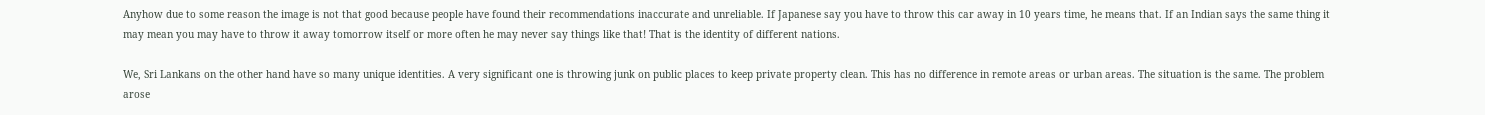Anyhow due to some reason the image is not that good because people have found their recommendations inaccurate and unreliable. If Japanese say you have to throw this car away in 10 years time, he means that. If an Indian says the same thing it may mean you may have to throw it away tomorrow itself or more often he may never say things like that! That is the identity of different nations.

We, Sri Lankans on the other hand have so many unique identities. A very significant one is throwing junk on public places to keep private property clean. This has no difference in remote areas or urban areas. The situation is the same. The problem arose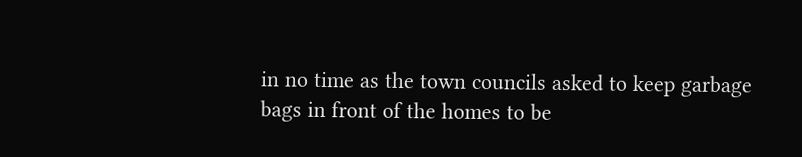in no time as the town councils asked to keep garbage bags in front of the homes to be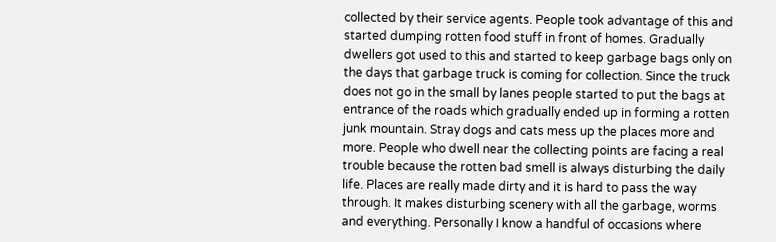collected by their service agents. People took advantage of this and started dumping rotten food stuff in front of homes. Gradually dwellers got used to this and started to keep garbage bags only on the days that garbage truck is coming for collection. Since the truck does not go in the small by lanes people started to put the bags at entrance of the roads which gradually ended up in forming a rotten junk mountain. Stray dogs and cats mess up the places more and more. People who dwell near the collecting points are facing a real trouble because the rotten bad smell is always disturbing the daily life. Places are really made dirty and it is hard to pass the way through. It makes disturbing scenery with all the garbage, worms and everything. Personally I know a handful of occasions where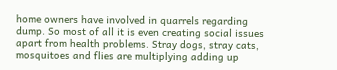home owners have involved in quarrels regarding dump. So most of all it is even creating social issues apart from health problems. Stray dogs, stray cats, mosquitoes and flies are multiplying adding up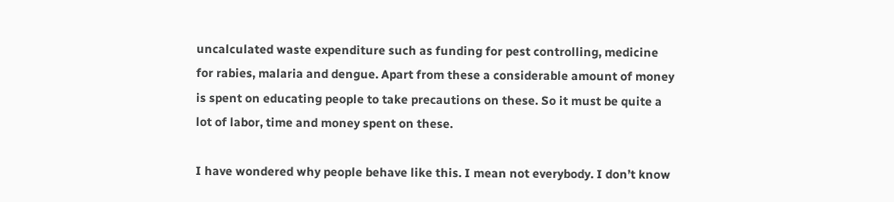uncalculated waste expenditure such as funding for pest controlling, medicine for rabies, malaria and dengue. Apart from these a considerable amount of money is spent on educating people to take precautions on these. So it must be quite a lot of labor, time and money spent on these.

I have wondered why people behave like this. I mean not everybody. I don’t know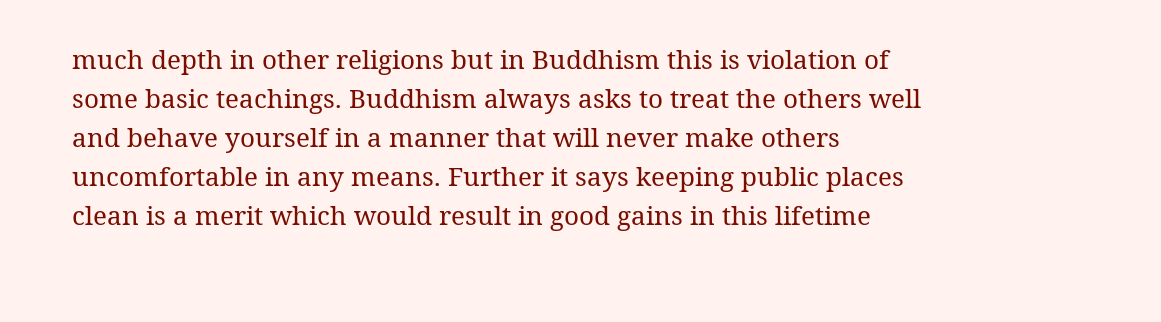much depth in other religions but in Buddhism this is violation of some basic teachings. Buddhism always asks to treat the others well and behave yourself in a manner that will never make others uncomfortable in any means. Further it says keeping public places clean is a merit which would result in good gains in this lifetime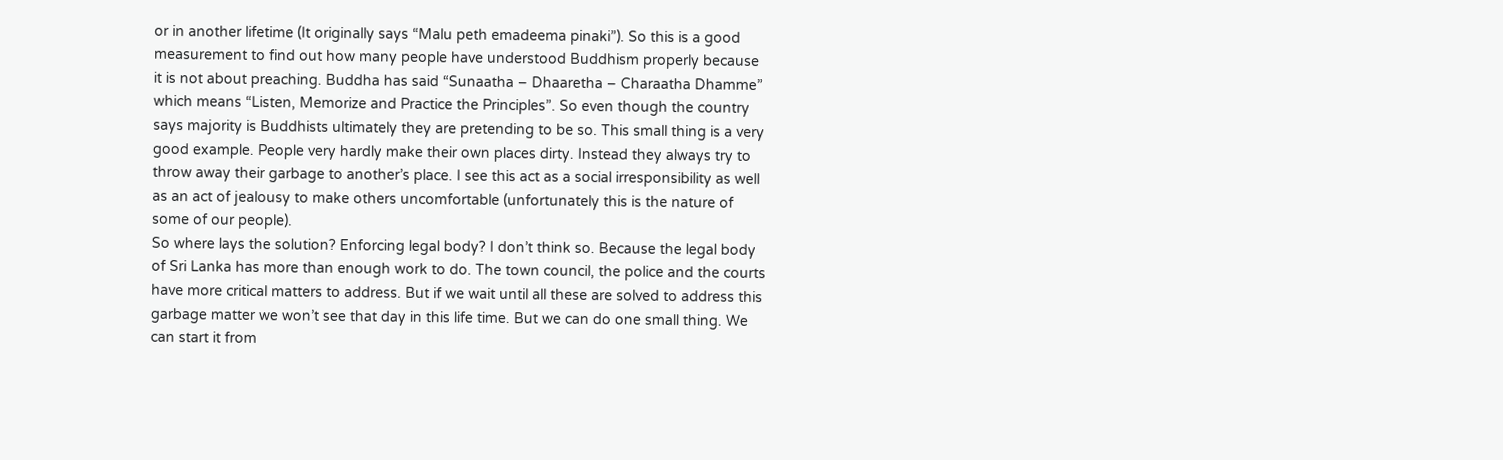or in another lifetime (It originally says “Malu peth emadeema pinaki”). So this is a good measurement to find out how many people have understood Buddhism properly because it is not about preaching. Buddha has said “Sunaatha – Dhaaretha – Charaatha Dhamme” which means “Listen, Memorize and Practice the Principles”. So even though the country says majority is Buddhists ultimately they are pretending to be so. This small thing is a very good example. People very hardly make their own places dirty. Instead they always try to throw away their garbage to another’s place. I see this act as a social irresponsibility as well as an act of jealousy to make others uncomfortable (unfortunately this is the nature of some of our people).
So where lays the solution? Enforcing legal body? I don’t think so. Because the legal body of Sri Lanka has more than enough work to do. The town council, the police and the courts have more critical matters to address. But if we wait until all these are solved to address this garbage matter we won’t see that day in this life time. But we can do one small thing. We can start it from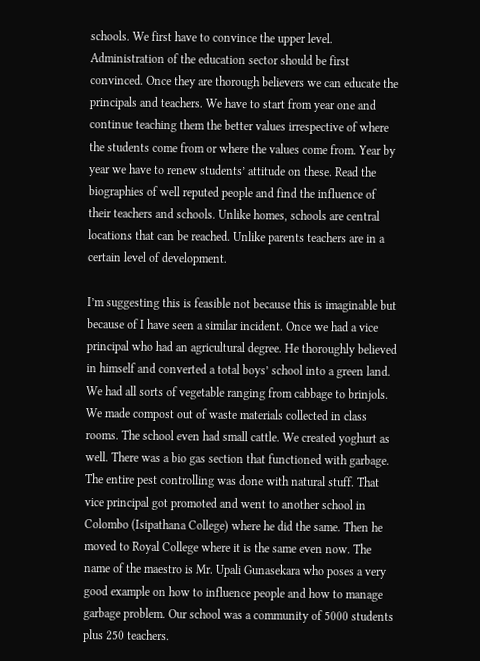schools. We first have to convince the upper level. Administration of the education sector should be first convinced. Once they are thorough believers we can educate the principals and teachers. We have to start from year one and continue teaching them the better values irrespective of where the students come from or where the values come from. Year by year we have to renew students’ attitude on these. Read the biographies of well reputed people and find the influence of their teachers and schools. Unlike homes, schools are central locations that can be reached. Unlike parents teachers are in a certain level of development.

I’m suggesting this is feasible not because this is imaginable but because of I have seen a similar incident. Once we had a vice principal who had an agricultural degree. He thoroughly believed in himself and converted a total boys’ school into a green land. We had all sorts of vegetable ranging from cabbage to brinjols. We made compost out of waste materials collected in class rooms. The school even had small cattle. We created yoghurt as well. There was a bio gas section that functioned with garbage. The entire pest controlling was done with natural stuff. That vice principal got promoted and went to another school in Colombo (Isipathana College) where he did the same. Then he moved to Royal College where it is the same even now. The name of the maestro is Mr. Upali Gunasekara who poses a very good example on how to influence people and how to manage garbage problem. Our school was a community of 5000 students plus 250 teachers.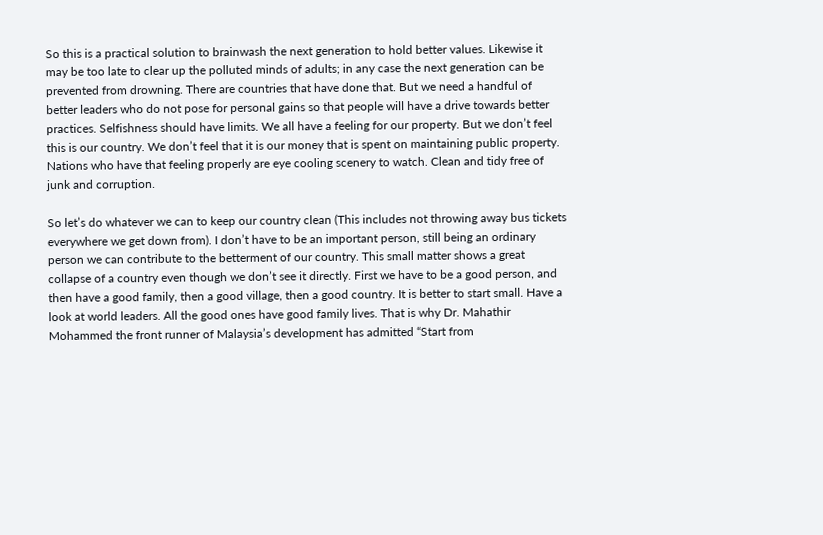So this is a practical solution to brainwash the next generation to hold better values. Likewise it may be too late to clear up the polluted minds of adults; in any case the next generation can be prevented from drowning. There are countries that have done that. But we need a handful of better leaders who do not pose for personal gains so that people will have a drive towards better practices. Selfishness should have limits. We all have a feeling for our property. But we don’t feel this is our country. We don’t feel that it is our money that is spent on maintaining public property. Nations who have that feeling properly are eye cooling scenery to watch. Clean and tidy free of junk and corruption.

So let’s do whatever we can to keep our country clean (This includes not throwing away bus tickets everywhere we get down from). I don’t have to be an important person, still being an ordinary person we can contribute to the betterment of our country. This small matter shows a great collapse of a country even though we don’t see it directly. First we have to be a good person, and then have a good family, then a good village, then a good country. It is better to start small. Have a look at world leaders. All the good ones have good family lives. That is why Dr. Mahathir Mohammed the front runner of Malaysia’s development has admitted “Start from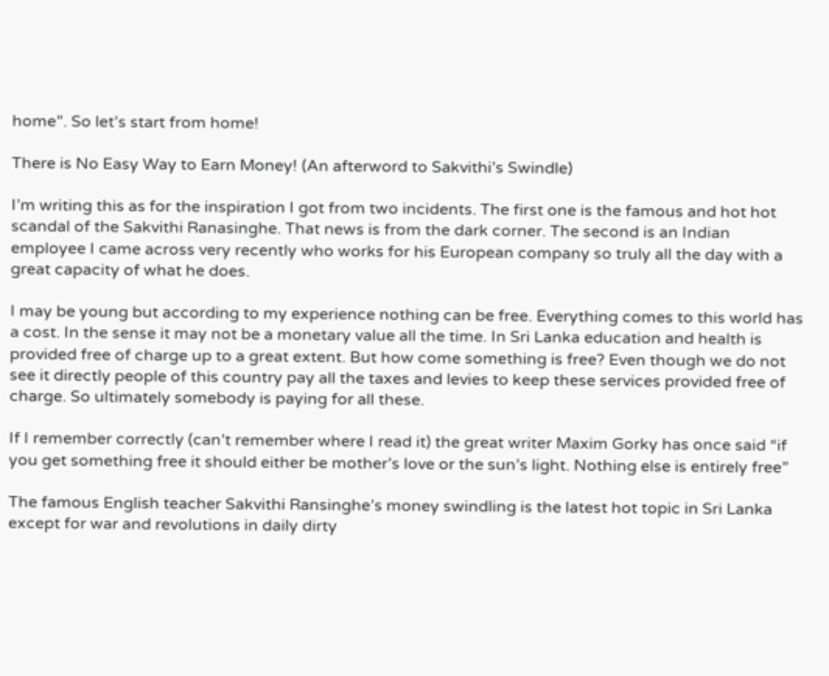home”. So let’s start from home!

There is No Easy Way to Earn Money! (An afterword to Sakvithi’s Swindle)

I’m writing this as for the inspiration I got from two incidents. The first one is the famous and hot hot scandal of the Sakvithi Ranasinghe. That news is from the dark corner. The second is an Indian employee I came across very recently who works for his European company so truly all the day with a great capacity of what he does.

I may be young but according to my experience nothing can be free. Everything comes to this world has a cost. In the sense it may not be a monetary value all the time. In Sri Lanka education and health is provided free of charge up to a great extent. But how come something is free? Even though we do not see it directly people of this country pay all the taxes and levies to keep these services provided free of charge. So ultimately somebody is paying for all these.

If I remember correctly (can’t remember where I read it) the great writer Maxim Gorky has once said “if you get something free it should either be mother’s love or the sun’s light. Nothing else is entirely free”

The famous English teacher Sakvithi Ransinghe’s money swindling is the latest hot topic in Sri Lanka except for war and revolutions in daily dirty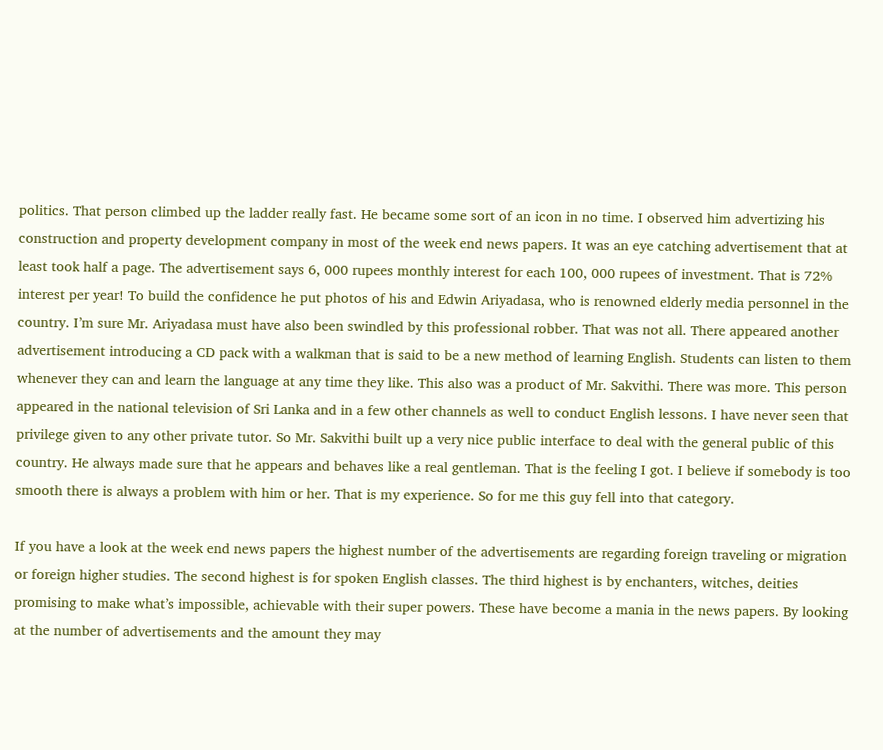politics. That person climbed up the ladder really fast. He became some sort of an icon in no time. I observed him advertizing his construction and property development company in most of the week end news papers. It was an eye catching advertisement that at least took half a page. The advertisement says 6, 000 rupees monthly interest for each 100, 000 rupees of investment. That is 72% interest per year! To build the confidence he put photos of his and Edwin Ariyadasa, who is renowned elderly media personnel in the country. I’m sure Mr. Ariyadasa must have also been swindled by this professional robber. That was not all. There appeared another advertisement introducing a CD pack with a walkman that is said to be a new method of learning English. Students can listen to them whenever they can and learn the language at any time they like. This also was a product of Mr. Sakvithi. There was more. This person appeared in the national television of Sri Lanka and in a few other channels as well to conduct English lessons. I have never seen that privilege given to any other private tutor. So Mr. Sakvithi built up a very nice public interface to deal with the general public of this country. He always made sure that he appears and behaves like a real gentleman. That is the feeling I got. I believe if somebody is too smooth there is always a problem with him or her. That is my experience. So for me this guy fell into that category.

If you have a look at the week end news papers the highest number of the advertisements are regarding foreign traveling or migration or foreign higher studies. The second highest is for spoken English classes. The third highest is by enchanters, witches, deities promising to make what’s impossible, achievable with their super powers. These have become a mania in the news papers. By looking at the number of advertisements and the amount they may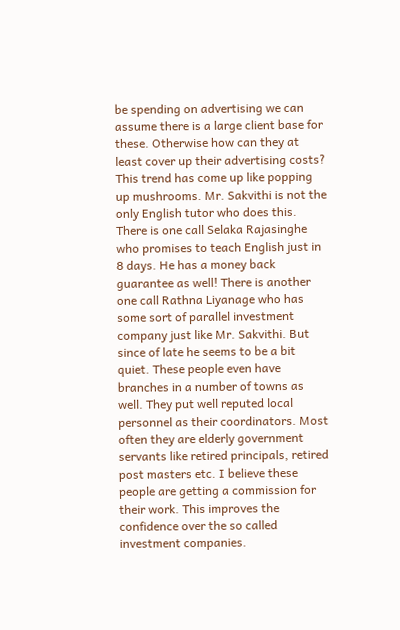be spending on advertising we can assume there is a large client base for these. Otherwise how can they at least cover up their advertising costs? This trend has come up like popping up mushrooms. Mr. Sakvithi is not the only English tutor who does this. There is one call Selaka Rajasinghe who promises to teach English just in 8 days. He has a money back guarantee as well! There is another one call Rathna Liyanage who has some sort of parallel investment company just like Mr. Sakvithi. But since of late he seems to be a bit quiet. These people even have branches in a number of towns as well. They put well reputed local personnel as their coordinators. Most often they are elderly government servants like retired principals, retired post masters etc. I believe these people are getting a commission for their work. This improves the confidence over the so called investment companies.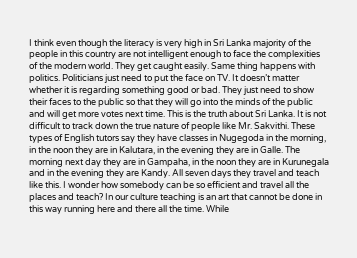I think even though the literacy is very high in Sri Lanka majority of the people in this country are not intelligent enough to face the complexities of the modern world. They get caught easily. Same thing happens with politics. Politicians just need to put the face on TV. It doesn’t matter whether it is regarding something good or bad. They just need to show their faces to the public so that they will go into the minds of the public and will get more votes next time. This is the truth about Sri Lanka. It is not difficult to track down the true nature of people like Mr. Sakvithi. These types of English tutors say they have classes in Nugegoda in the morning, in the noon they are in Kalutara, in the evening they are in Galle. The morning next day they are in Gampaha, in the noon they are in Kurunegala and in the evening they are Kandy. All seven days they travel and teach like this. I wonder how somebody can be so efficient and travel all the places and teach? In our culture teaching is an art that cannot be done in this way running here and there all the time. While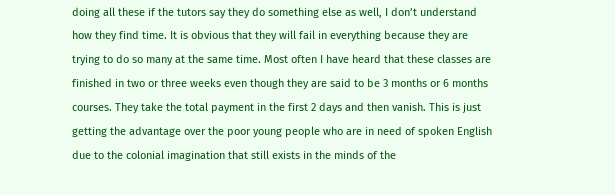doing all these if the tutors say they do something else as well, I don’t understand how they find time. It is obvious that they will fail in everything because they are trying to do so many at the same time. Most often I have heard that these classes are finished in two or three weeks even though they are said to be 3 months or 6 months courses. They take the total payment in the first 2 days and then vanish. This is just getting the advantage over the poor young people who are in need of spoken English due to the colonial imagination that still exists in the minds of the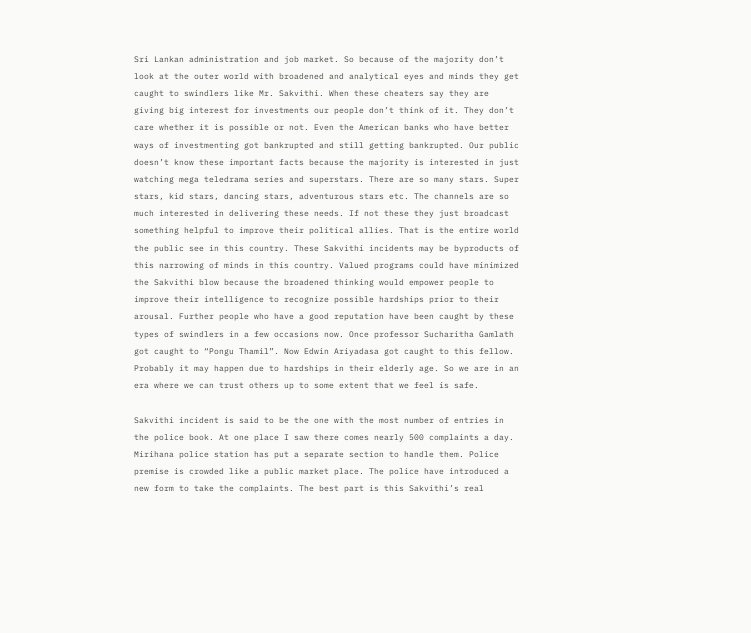Sri Lankan administration and job market. So because of the majority don’t look at the outer world with broadened and analytical eyes and minds they get caught to swindlers like Mr. Sakvithi. When these cheaters say they are giving big interest for investments our people don’t think of it. They don’t care whether it is possible or not. Even the American banks who have better ways of investmenting got bankrupted and still getting bankrupted. Our public doesn’t know these important facts because the majority is interested in just watching mega teledrama series and superstars. There are so many stars. Super stars, kid stars, dancing stars, adventurous stars etc. The channels are so much interested in delivering these needs. If not these they just broadcast something helpful to improve their political allies. That is the entire world the public see in this country. These Sakvithi incidents may be byproducts of this narrowing of minds in this country. Valued programs could have minimized the Sakvithi blow because the broadened thinking would empower people to improve their intelligence to recognize possible hardships prior to their arousal. Further people who have a good reputation have been caught by these types of swindlers in a few occasions now. Once professor Sucharitha Gamlath got caught to “Pongu Thamil”. Now Edwin Ariyadasa got caught to this fellow. Probably it may happen due to hardships in their elderly age. So we are in an era where we can trust others up to some extent that we feel is safe.

Sakvithi incident is said to be the one with the most number of entries in the police book. At one place I saw there comes nearly 500 complaints a day. Mirihana police station has put a separate section to handle them. Police premise is crowded like a public market place. The police have introduced a new form to take the complaints. The best part is this Sakvithi’s real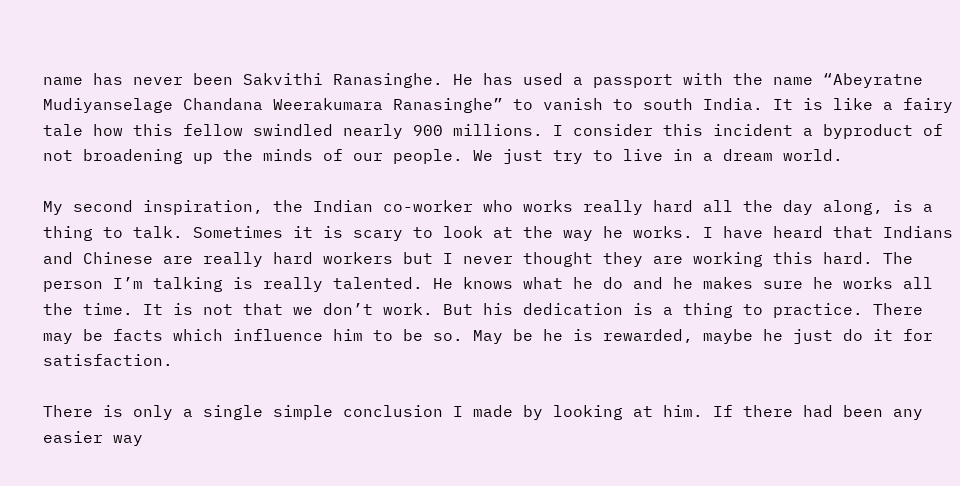name has never been Sakvithi Ranasinghe. He has used a passport with the name “Abeyratne Mudiyanselage Chandana Weerakumara Ranasinghe” to vanish to south India. It is like a fairy tale how this fellow swindled nearly 900 millions. I consider this incident a byproduct of not broadening up the minds of our people. We just try to live in a dream world.

My second inspiration, the Indian co-worker who works really hard all the day along, is a thing to talk. Sometimes it is scary to look at the way he works. I have heard that Indians and Chinese are really hard workers but I never thought they are working this hard. The person I’m talking is really talented. He knows what he do and he makes sure he works all the time. It is not that we don’t work. But his dedication is a thing to practice. There may be facts which influence him to be so. May be he is rewarded, maybe he just do it for satisfaction.

There is only a single simple conclusion I made by looking at him. If there had been any easier way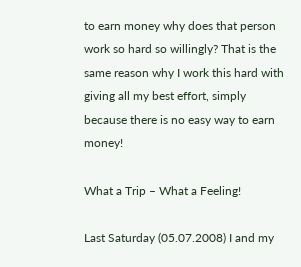to earn money why does that person work so hard so willingly? That is the same reason why I work this hard with giving all my best effort, simply because there is no easy way to earn money!

What a Trip – What a Feeling!

Last Saturday (05.07.2008) I and my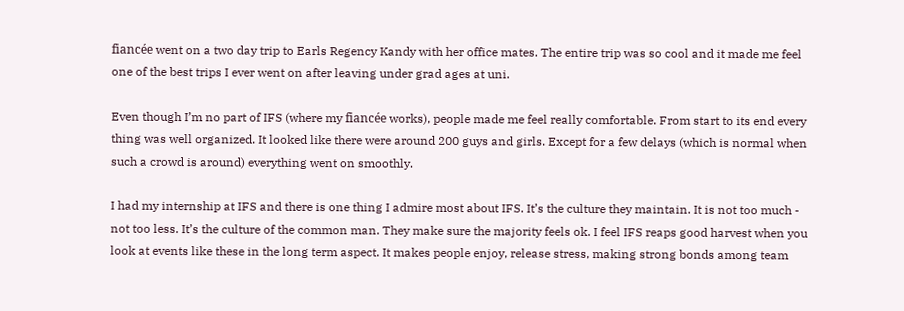fiancée went on a two day trip to Earls Regency Kandy with her office mates. The entire trip was so cool and it made me feel one of the best trips I ever went on after leaving under grad ages at uni.

Even though I’m no part of IFS (where my fiancée works), people made me feel really comfortable. From start to its end every thing was well organized. It looked like there were around 200 guys and girls. Except for a few delays (which is normal when such a crowd is around) everything went on smoothly.

I had my internship at IFS and there is one thing I admire most about IFS. It’s the culture they maintain. It is not too much - not too less. It’s the culture of the common man. They make sure the majority feels ok. I feel IFS reaps good harvest when you look at events like these in the long term aspect. It makes people enjoy, release stress, making strong bonds among team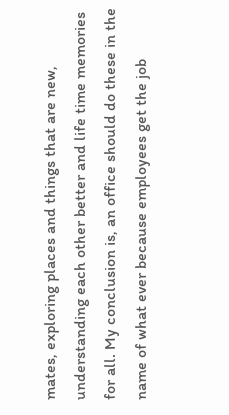mates, exploring places and things that are new, understanding each other better and life time memories for all. My conclusion is, an office should do these in the name of what ever because employees get the job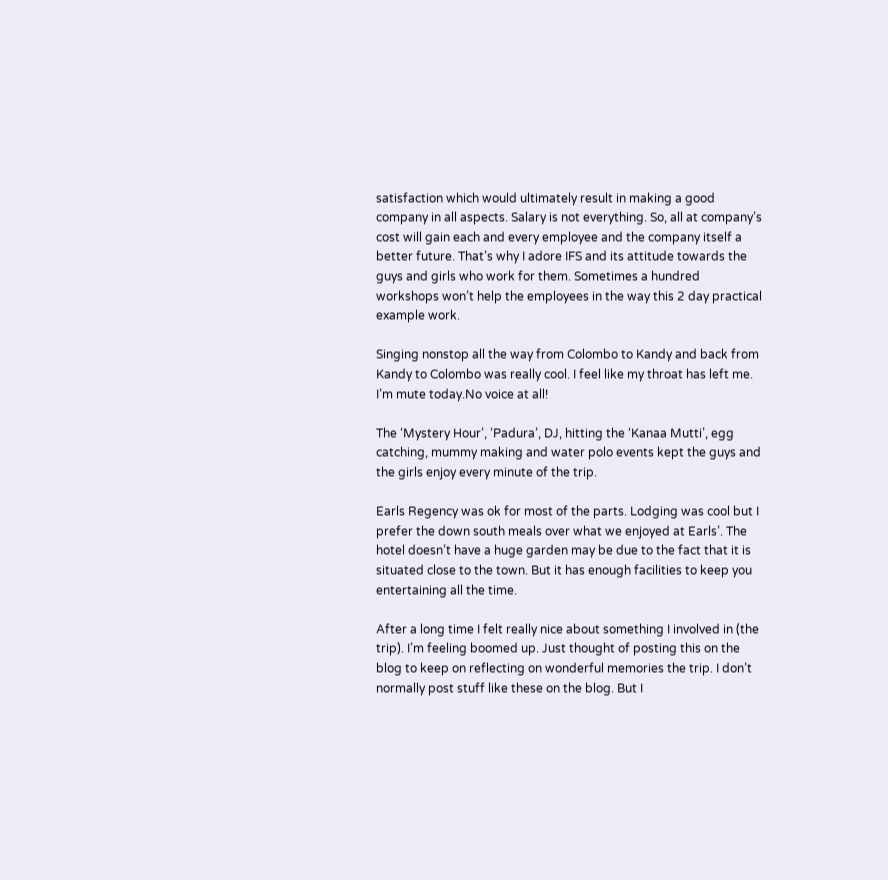satisfaction which would ultimately result in making a good company in all aspects. Salary is not everything. So, all at company’s cost will gain each and every employee and the company itself a better future. That’s why I adore IFS and its attitude towards the guys and girls who work for them. Sometimes a hundred workshops won’t help the employees in the way this 2 day practical example work.

Singing nonstop all the way from Colombo to Kandy and back from Kandy to Colombo was really cool. I feel like my throat has left me. I’m mute today.No voice at all!

The ‘Mystery Hour’, ‘Padura’, DJ, hitting the ‘Kanaa Mutti’, egg catching, mummy making and water polo events kept the guys and the girls enjoy every minute of the trip.

Earls Regency was ok for most of the parts. Lodging was cool but I prefer the down south meals over what we enjoyed at Earls’. The hotel doesn’t have a huge garden may be due to the fact that it is situated close to the town. But it has enough facilities to keep you entertaining all the time.

After a long time I felt really nice about something I involved in (the trip). I’m feeling boomed up. Just thought of posting this on the blog to keep on reflecting on wonderful memories the trip. I don’t normally post stuff like these on the blog. But I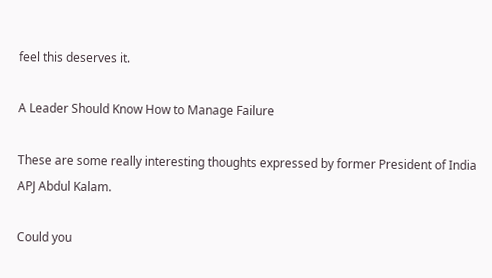feel this deserves it.

A Leader Should Know How to Manage Failure

These are some really interesting thoughts expressed by former President of India APJ Abdul Kalam.

Could you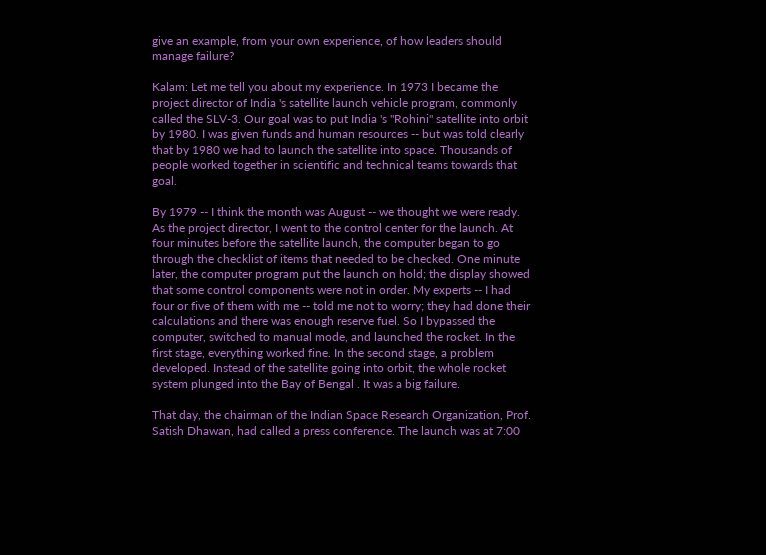give an example, from your own experience, of how leaders should manage failure?

Kalam: Let me tell you about my experience. In 1973 I became the project director of India 's satellite launch vehicle program, commonly called the SLV-3. Our goal was to put India 's "Rohini" satellite into orbit by 1980. I was given funds and human resources -- but was told clearly that by 1980 we had to launch the satellite into space. Thousands of people worked together in scientific and technical teams towards that goal.

By 1979 -- I think the month was August -- we thought we were ready. As the project director, I went to the control center for the launch. At four minutes before the satellite launch, the computer began to go through the checklist of items that needed to be checked. One minute later, the computer program put the launch on hold; the display showed that some control components were not in order. My experts -- I had four or five of them with me -- told me not to worry; they had done their calculations and there was enough reserve fuel. So I bypassed the computer, switched to manual mode, and launched the rocket. In the first stage, everything worked fine. In the second stage, a problem developed. Instead of the satellite going into orbit, the whole rocket system plunged into the Bay of Bengal . It was a big failure.

That day, the chairman of the Indian Space Research Organization, Prof. Satish Dhawan, had called a press conference. The launch was at 7:00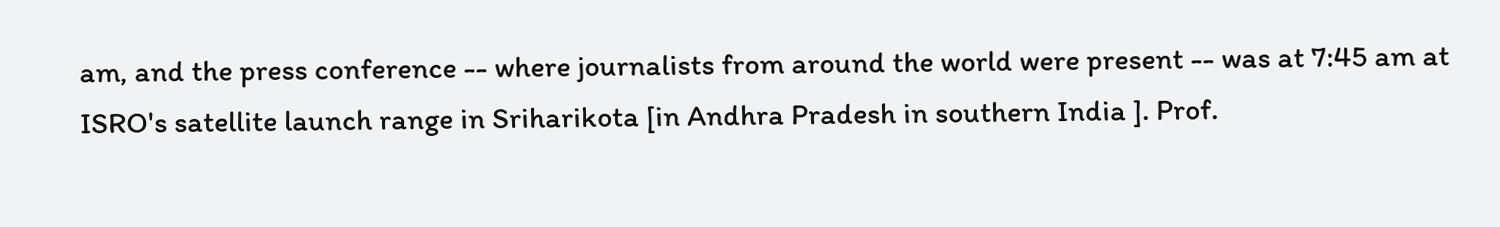am, and the press conference -- where journalists from around the world were present -- was at 7:45 am at ISRO's satellite launch range in Sriharikota [in Andhra Pradesh in southern India ]. Prof.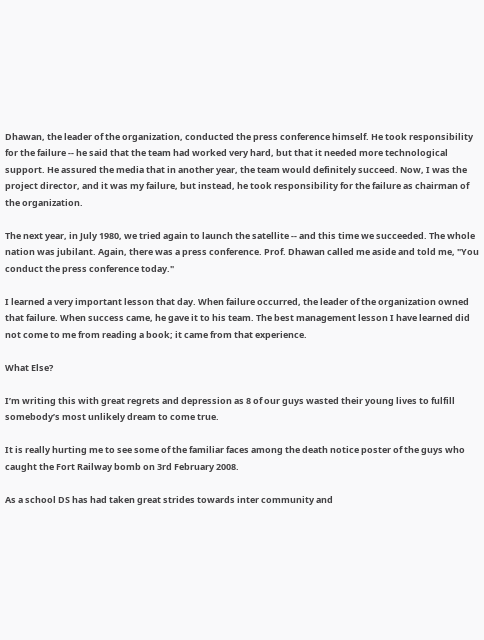Dhawan, the leader of the organization, conducted the press conference himself. He took responsibility for the failure -- he said that the team had worked very hard, but that it needed more technological support. He assured the media that in another year, the team would definitely succeed. Now, I was the project director, and it was my failure, but instead, he took responsibility for the failure as chairman of the organization.

The next year, in July 1980, we tried again to launch the satellite -- and this time we succeeded. The whole nation was jubilant. Again, there was a press conference. Prof. Dhawan called me aside and told me, "You conduct the press conference today."

I learned a very important lesson that day. When failure occurred, the leader of the organization owned that failure. When success came, he gave it to his team. The best management lesson I have learned did not come to me from reading a book; it came from that experience.

What Else?

I’m writing this with great regrets and depression as 8 of our guys wasted their young lives to fulfill somebody’s most unlikely dream to come true.

It is really hurting me to see some of the familiar faces among the death notice poster of the guys who caught the Fort Railway bomb on 3rd February 2008.

As a school DS has had taken great strides towards inter community and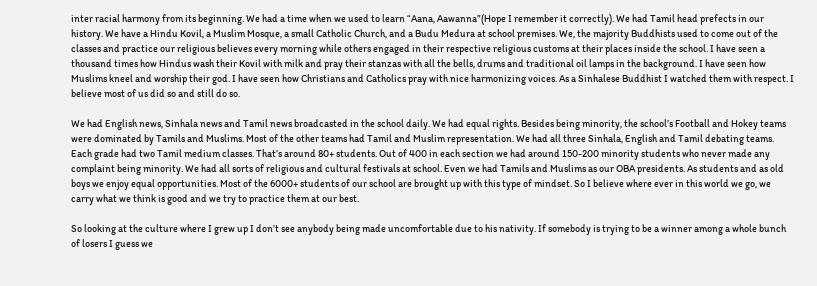inter racial harmony from its beginning. We had a time when we used to learn “Aana, Aawanna”(Hope I remember it correctly). We had Tamil head prefects in our history. We have a Hindu Kovil, a Muslim Mosque, a small Catholic Church, and a Budu Medura at school premises. We, the majority Buddhists used to come out of the classes and practice our religious believes every morning while others engaged in their respective religious customs at their places inside the school. I have seen a thousand times how Hindus wash their Kovil with milk and pray their stanzas with all the bells, drums and traditional oil lamps in the background. I have seen how Muslims kneel and worship their god. I have seen how Christians and Catholics pray with nice harmonizing voices. As a Sinhalese Buddhist I watched them with respect. I believe most of us did so and still do so.

We had English news, Sinhala news and Tamil news broadcasted in the school daily. We had equal rights. Besides being minority, the school’s Football and Hokey teams were dominated by Tamils and Muslims. Most of the other teams had Tamil and Muslim representation. We had all three Sinhala, English and Tamil debating teams. Each grade had two Tamil medium classes. That’s around 80+ students. Out of 400 in each section we had around 150-200 minority students who never made any complaint being minority. We had all sorts of religious and cultural festivals at school. Even we had Tamils and Muslims as our OBA presidents. As students and as old boys we enjoy equal opportunities. Most of the 6000+ students of our school are brought up with this type of mindset. So I believe where ever in this world we go, we carry what we think is good and we try to practice them at our best.

So looking at the culture where I grew up I don’t see anybody being made uncomfortable due to his nativity. If somebody is trying to be a winner among a whole bunch of losers I guess we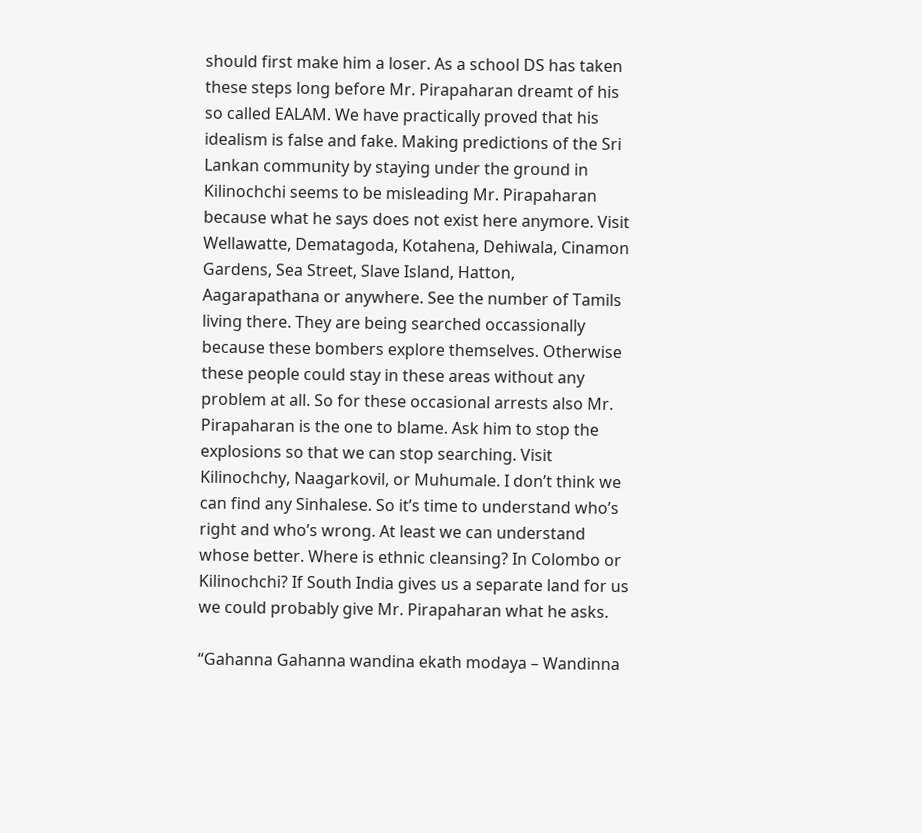should first make him a loser. As a school DS has taken these steps long before Mr. Pirapaharan dreamt of his so called EALAM. We have practically proved that his idealism is false and fake. Making predictions of the Sri Lankan community by staying under the ground in Kilinochchi seems to be misleading Mr. Pirapaharan because what he says does not exist here anymore. Visit Wellawatte, Dematagoda, Kotahena, Dehiwala, Cinamon Gardens, Sea Street, Slave Island, Hatton, Aagarapathana or anywhere. See the number of Tamils living there. They are being searched occassionally because these bombers explore themselves. Otherwise these people could stay in these areas without any problem at all. So for these occasional arrests also Mr. Pirapaharan is the one to blame. Ask him to stop the explosions so that we can stop searching. Visit Kilinochchy, Naagarkovil, or Muhumale. I don’t think we can find any Sinhalese. So it’s time to understand who’s right and who’s wrong. At least we can understand whose better. Where is ethnic cleansing? In Colombo or Kilinochchi? If South India gives us a separate land for us we could probably give Mr. Pirapaharan what he asks.

“Gahanna Gahanna wandina ekath modaya – Wandinna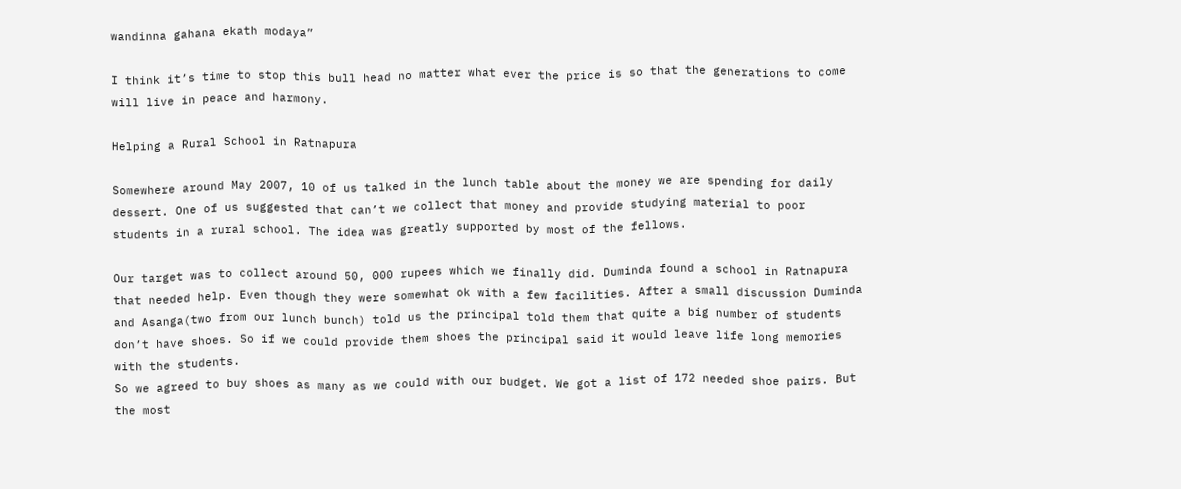wandinna gahana ekath modaya”

I think it’s time to stop this bull head no matter what ever the price is so that the generations to come will live in peace and harmony.

Helping a Rural School in Ratnapura

Somewhere around May 2007, 10 of us talked in the lunch table about the money we are spending for daily dessert. One of us suggested that can’t we collect that money and provide studying material to poor students in a rural school. The idea was greatly supported by most of the fellows.

Our target was to collect around 50, 000 rupees which we finally did. Duminda found a school in Ratnapura that needed help. Even though they were somewhat ok with a few facilities. After a small discussion Duminda and Asanga(two from our lunch bunch) told us the principal told them that quite a big number of students don’t have shoes. So if we could provide them shoes the principal said it would leave life long memories with the students.
So we agreed to buy shoes as many as we could with our budget. We got a list of 172 needed shoe pairs. But the most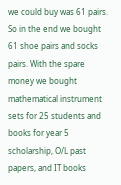we could buy was 61 pairs. So in the end we bought 61 shoe pairs and socks pairs. With the spare money we bought mathematical instrument sets for 25 students and books for year 5 scholarship, O/L past papers, and IT books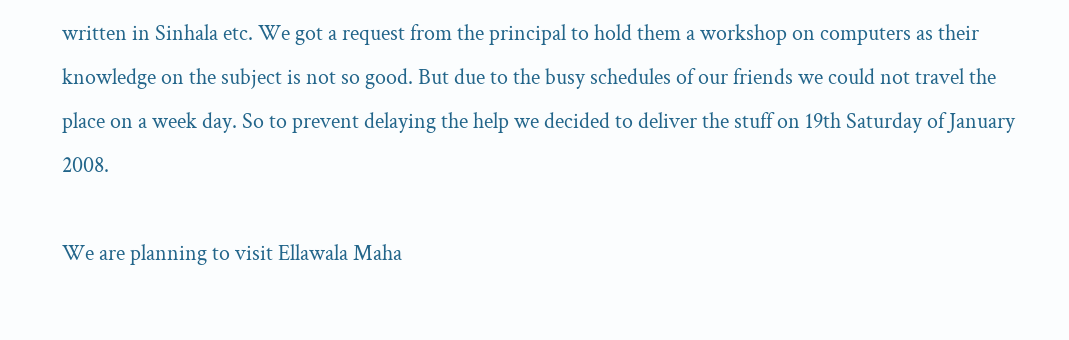written in Sinhala etc. We got a request from the principal to hold them a workshop on computers as their knowledge on the subject is not so good. But due to the busy schedules of our friends we could not travel the place on a week day. So to prevent delaying the help we decided to deliver the stuff on 19th Saturday of January 2008.

We are planning to visit Ellawala Maha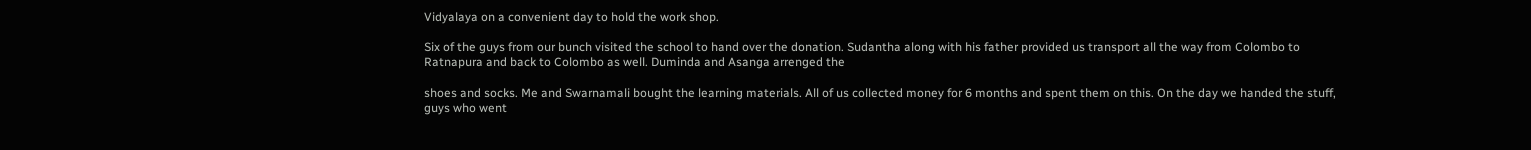Vidyalaya on a convenient day to hold the work shop.

Six of the guys from our bunch visited the school to hand over the donation. Sudantha along with his father provided us transport all the way from Colombo to Ratnapura and back to Colombo as well. Duminda and Asanga arrenged the

shoes and socks. Me and Swarnamali bought the learning materials. All of us collected money for 6 months and spent them on this. On the day we handed the stuff, guys who went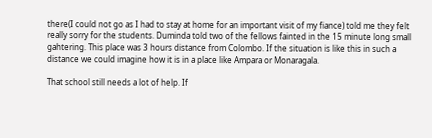there(I could not go as I had to stay at home for an important visit of my fiance) told me they felt really sorry for the students. Duminda told two of the fellows fainted in the 15 minute long small gahtering. This place was 3 hours distance from Colombo. If the situation is like this in such a distance we could imagine how it is in a place like Ampara or Monaragala.

That school still needs a lot of help. If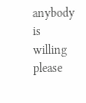anybody is willing please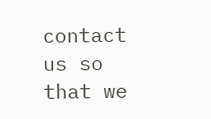contact us so that we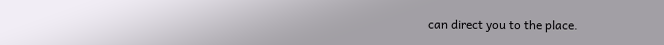can direct you to the place.